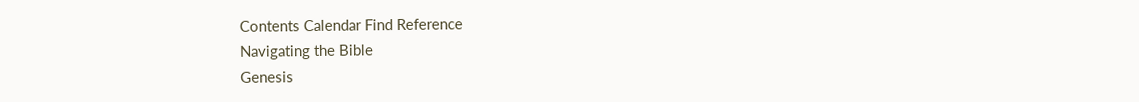Contents Calendar Find Reference
Navigating the Bible
Genesis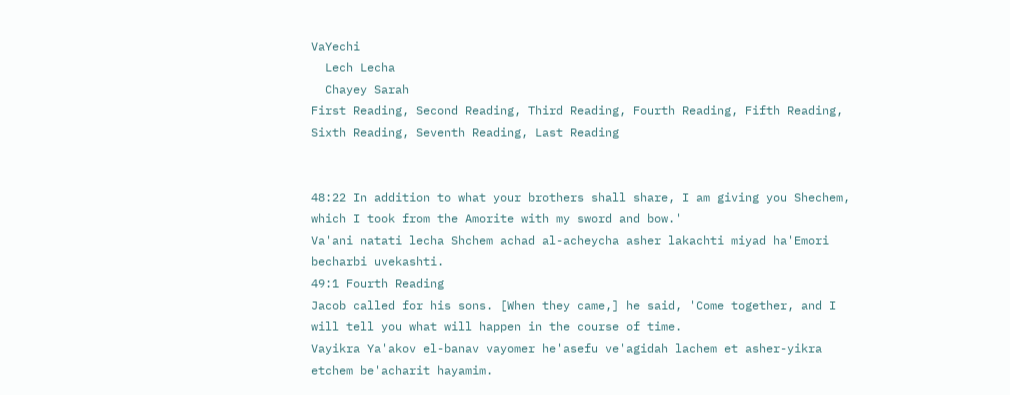VaYechi
  Lech Lecha
  Chayey Sarah
First Reading, Second Reading, Third Reading, Fourth Reading, Fifth Reading, Sixth Reading, Seventh Reading, Last Reading


48:22 In addition to what your brothers shall share, I am giving you Shechem, which I took from the Amorite with my sword and bow.'
Va'ani natati lecha Shchem achad al-acheycha asher lakachti miyad ha'Emori becharbi uvekashti.
49:1 Fourth Reading
Jacob called for his sons. [When they came,] he said, 'Come together, and I will tell you what will happen in the course of time.
Vayikra Ya'akov el-banav vayomer he'asefu ve'agidah lachem et asher-yikra etchem be'acharit hayamim.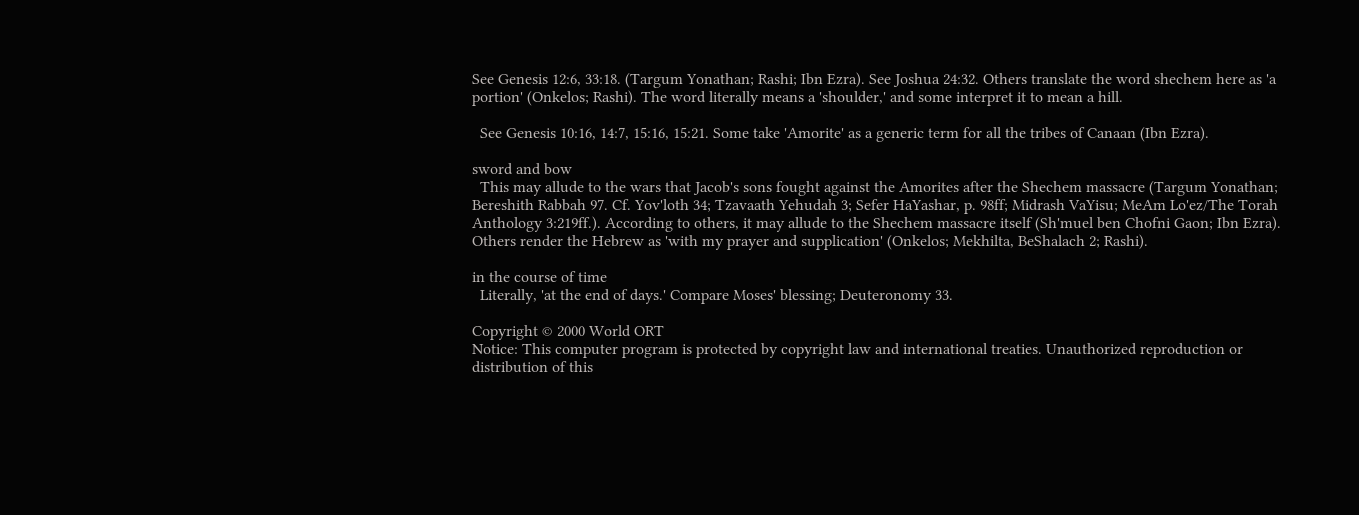See Genesis 12:6, 33:18. (Targum Yonathan; Rashi; Ibn Ezra). See Joshua 24:32. Others translate the word shechem here as 'a portion' (Onkelos; Rashi). The word literally means a 'shoulder,' and some interpret it to mean a hill.

  See Genesis 10:16, 14:7, 15:16, 15:21. Some take 'Amorite' as a generic term for all the tribes of Canaan (Ibn Ezra).

sword and bow
  This may allude to the wars that Jacob's sons fought against the Amorites after the Shechem massacre (Targum Yonathan; Bereshith Rabbah 97. Cf. Yov'loth 34; Tzavaath Yehudah 3; Sefer HaYashar, p. 98ff; Midrash VaYisu; MeAm Lo'ez/The Torah Anthology 3:219ff.). According to others, it may allude to the Shechem massacre itself (Sh'muel ben Chofni Gaon; Ibn Ezra). Others render the Hebrew as 'with my prayer and supplication' (Onkelos; Mekhilta, BeShalach 2; Rashi).

in the course of time
  Literally, 'at the end of days.' Compare Moses' blessing; Deuteronomy 33.

Copyright © 2000 World ORT
Notice: This computer program is protected by copyright law and international treaties. Unauthorized reproduction or distribution of this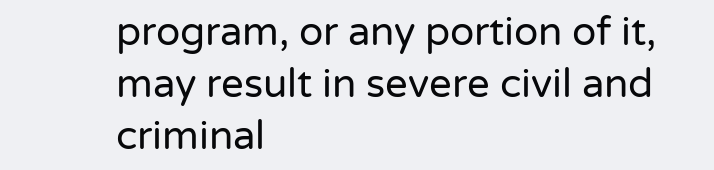program, or any portion of it, may result in severe civil and criminal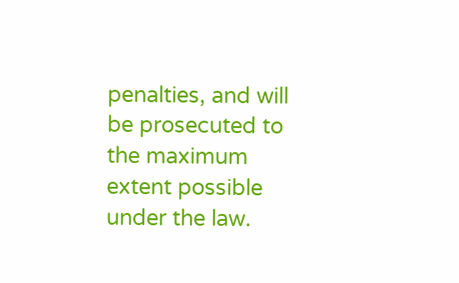penalties, and will be prosecuted to the maximum extent possible under the law.